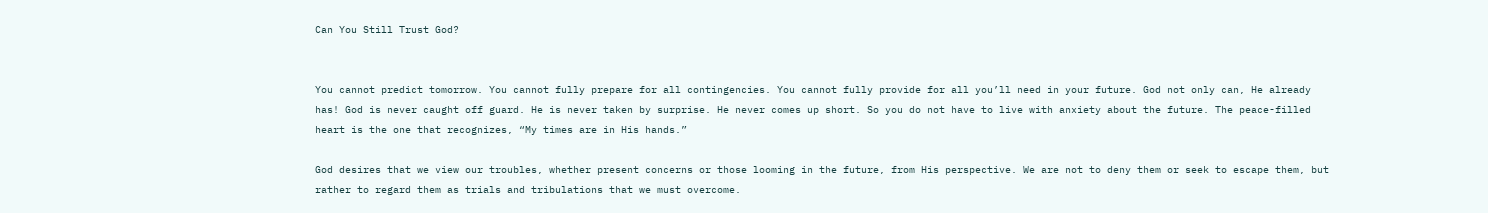Can You Still Trust God?


You cannot predict tomorrow. You cannot fully prepare for all contingencies. You cannot fully provide for all you’ll need in your future. God not only can, He already has! God is never caught off guard. He is never taken by surprise. He never comes up short. So you do not have to live with anxiety about the future. The peace-filled heart is the one that recognizes, “My times are in His hands.”

God desires that we view our troubles, whether present concerns or those looming in the future, from His perspective. We are not to deny them or seek to escape them, but rather to regard them as trials and tribulations that we must overcome.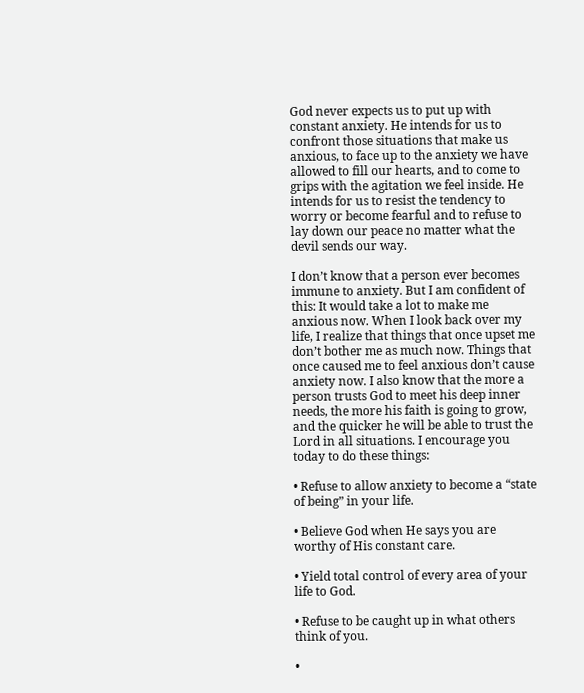God never expects us to put up with constant anxiety. He intends for us to confront those situations that make us anxious, to face up to the anxiety we have allowed to fill our hearts, and to come to grips with the agitation we feel inside. He intends for us to resist the tendency to worry or become fearful and to refuse to lay down our peace no matter what the devil sends our way.

I don’t know that a person ever becomes immune to anxiety. But I am confident of this: It would take a lot to make me anxious now. When I look back over my life, I realize that things that once upset me don’t bother me as much now. Things that once caused me to feel anxious don’t cause anxiety now. I also know that the more a person trusts God to meet his deep inner needs, the more his faith is going to grow, and the quicker he will be able to trust the Lord in all situations. I encourage you today to do these things:

• Refuse to allow anxiety to become a “state of being” in your life.

• Believe God when He says you are worthy of His constant care.

• Yield total control of every area of your life to God.

• Refuse to be caught up in what others think of you.

•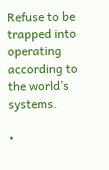Refuse to be trapped into operating according to the world’s systems.

•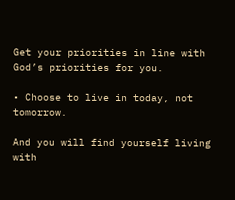Get your priorities in line with God’s priorities for you.

• Choose to live in today, not tomorrow.

And you will find yourself living with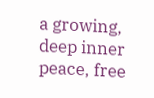a growing, deep inner peace, free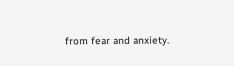from fear and anxiety.